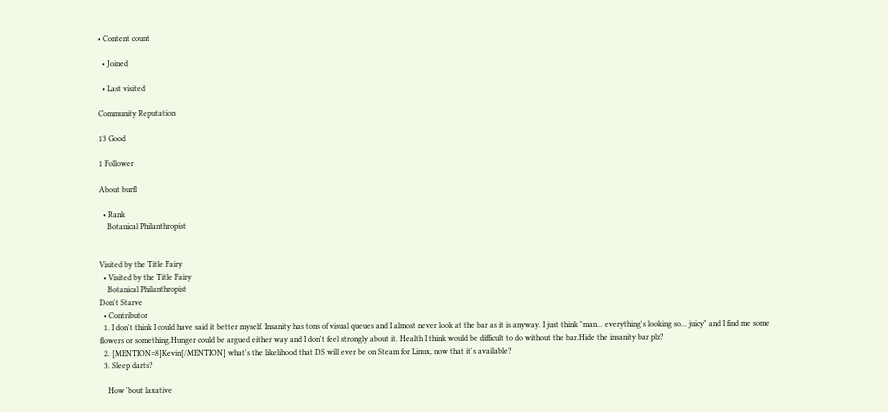• Content count

  • Joined

  • Last visited

Community Reputation

13 Good

1 Follower

About burfl

  • Rank
    Botanical Philanthropist


Visited by the Title Fairy
  • Visited by the Title Fairy
    Botanical Philanthropist
Don't Starve
  • Contributor
  1. I don't think I could have said it better myself. Insanity has tons of visual queues and I almost never look at the bar as it is anyway. I just think "man... everything's looking so... juicy" and I find me some flowers or something.Hunger could be argued either way and I don't feel strongly about it. Health I think would be difficult to do without the bar.Hide the insanity bar plz?
  2. [MENTION=8]Kevin[/MENTION] what's the likelihood that DS will ever be on Steam for Linux, now that it's available?
  3. Sleep darts?

    How 'bout laxative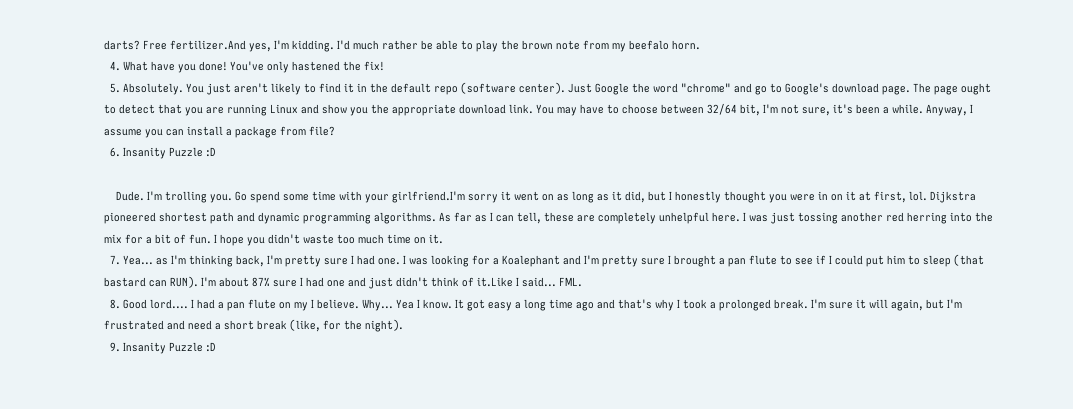darts? Free fertilizer.And yes, I'm kidding. I'd much rather be able to play the brown note from my beefalo horn.
  4. What have you done! You've only hastened the fix!
  5. Absolutely. You just aren't likely to find it in the default repo (software center). Just Google the word "chrome" and go to Google's download page. The page ought to detect that you are running Linux and show you the appropriate download link. You may have to choose between 32/64 bit, I'm not sure, it's been a while. Anyway, I assume you can install a package from file?
  6. Insanity Puzzle :D

    Dude. I'm trolling you. Go spend some time with your girlfriend.I'm sorry it went on as long as it did, but I honestly thought you were in on it at first, lol. Dijkstra pioneered shortest path and dynamic programming algorithms. As far as I can tell, these are completely unhelpful here. I was just tossing another red herring into the mix for a bit of fun. I hope you didn't waste too much time on it.
  7. Yea... as I'm thinking back, I'm pretty sure I had one. I was looking for a Koalephant and I'm pretty sure I brought a pan flute to see if I could put him to sleep (that bastard can RUN). I'm about 87% sure I had one and just didn't think of it.Like I said... FML.
  8. Good lord.... I had a pan flute on my I believe. Why... Yea I know. It got easy a long time ago and that's why I took a prolonged break. I'm sure it will again, but I'm frustrated and need a short break (like, for the night).
  9. Insanity Puzzle :D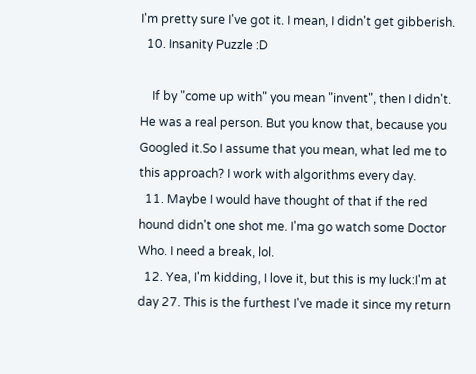I'm pretty sure I've got it. I mean, I didn't get gibberish.
  10. Insanity Puzzle :D

    If by "come up with" you mean "invent", then I didn't. He was a real person. But you know that, because you Googled it.So I assume that you mean, what led me to this approach? I work with algorithms every day.
  11. Maybe I would have thought of that if the red hound didn't one shot me. I'ma go watch some Doctor Who. I need a break, lol.
  12. Yea, I'm kidding, I love it, but this is my luck:I'm at day 27. This is the furthest I've made it since my return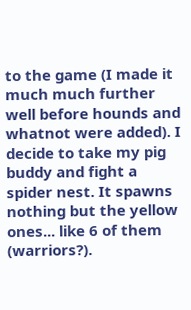to the game (I made it much much further well before hounds and whatnot were added). I decide to take my pig buddy and fight a spider nest. It spawns nothing but the yellow ones... like 6 of them (warriors?).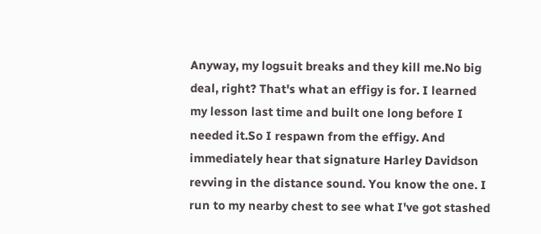Anyway, my logsuit breaks and they kill me.No big deal, right? That's what an effigy is for. I learned my lesson last time and built one long before I needed it.So I respawn from the effigy. And immediately hear that signature Harley Davidson revving in the distance sound. You know the one. I run to my nearby chest to see what I've got stashed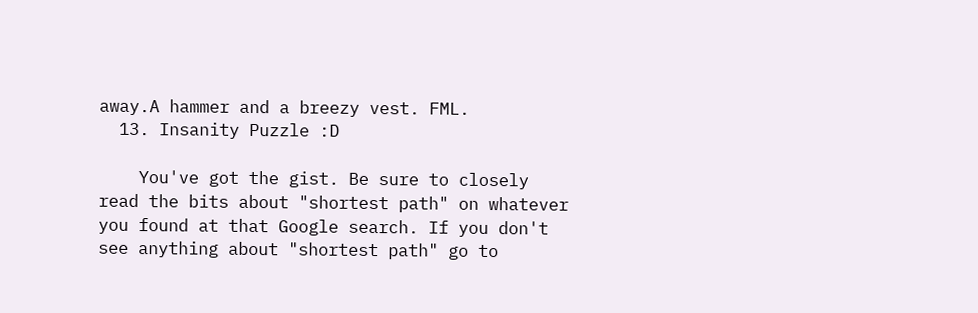away.A hammer and a breezy vest. FML.
  13. Insanity Puzzle :D

    You've got the gist. Be sure to closely read the bits about "shortest path" on whatever you found at that Google search. If you don't see anything about "shortest path" go to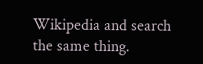Wikipedia and search the same thing.